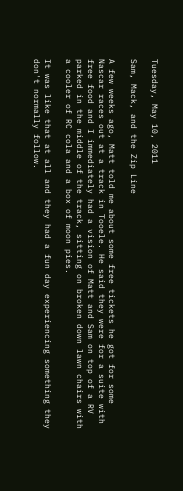Tuesday, May 10, 2011

Sam, Mack, and the Zip Line

A few weeks ago, Matt told me about some free tickets he got for some Nascar races out at a track in Tooele. He said they were for a suite with free food and I immediately had a vision of Matt and Sam on top of a RV parked in the middle of the track, sitting on broken down lawn chairs with a cooler of RC cola and a box of moon pies.

It was like that at all and they had a fun day experiencing something they don't normally follow.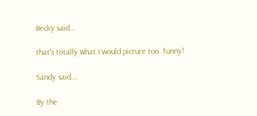Becky said...

that's totally what I would picture too. funny!

Sandy said...

By the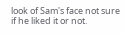look of Sam's face not sure if he liked it or not.